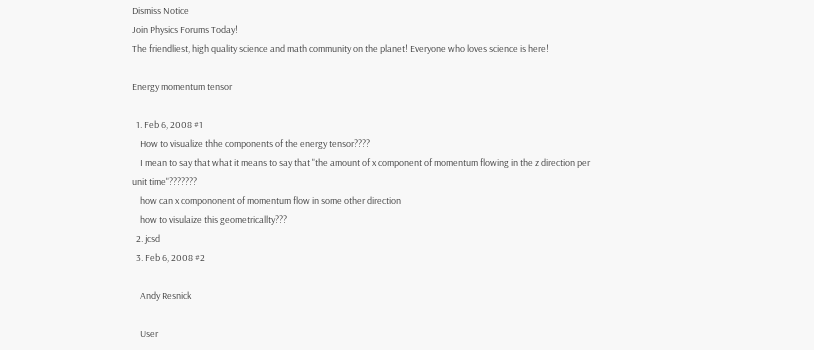Dismiss Notice
Join Physics Forums Today!
The friendliest, high quality science and math community on the planet! Everyone who loves science is here!

Energy momentum tensor

  1. Feb 6, 2008 #1
    How to visualize thhe components of the energy tensor????
    I mean to say that what it means to say that "the amount of x component of momentum flowing in the z direction per unit time"???????
    how can x compononent of momentum flow in some other direction
    how to visulaize this geometricallty???
  2. jcsd
  3. Feb 6, 2008 #2

    Andy Resnick

    User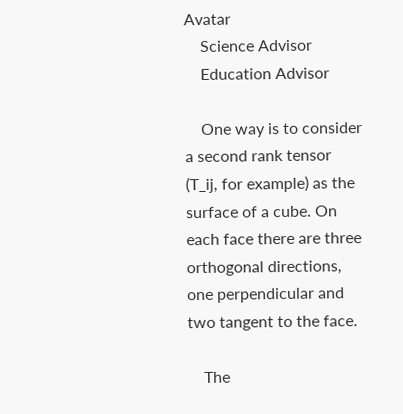Avatar
    Science Advisor
    Education Advisor

    One way is to consider a second rank tensor (T_ij, for example) as the surface of a cube. On each face there are three orthogonal directions, one perpendicular and two tangent to the face.

    The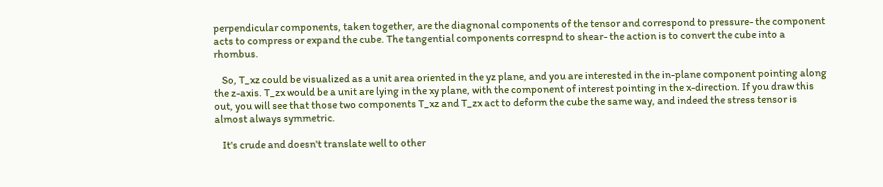perpendicular components, taken together, are the diagnonal components of the tensor and correspond to pressure- the component acts to compress or expand the cube. The tangential components correspnd to shear- the action is to convert the cube into a rhombus.

    So, T_xz could be visualized as a unit area oriented in the yz plane, and you are interested in the in-plane component pointing along the z-axis. T_zx would be a unit are lying in the xy plane, with the component of interest pointing in the x-direction. If you draw this out, you will see that those two components T_xz and T_zx act to deform the cube the same way, and indeed the stress tensor is almost always symmetric.

    It's crude and doesn't translate well to other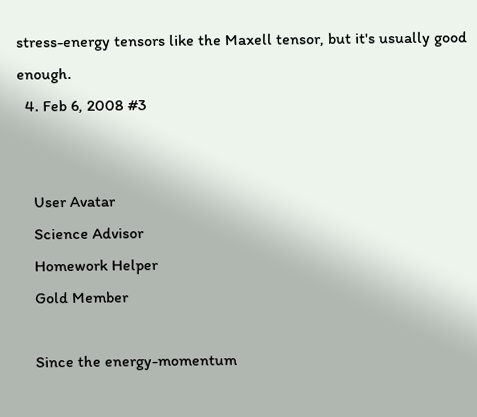stress-energy tensors like the Maxell tensor, but it's usually good enough.
  4. Feb 6, 2008 #3


    User Avatar
    Science Advisor
    Homework Helper
    Gold Member

    Since the energy-momentum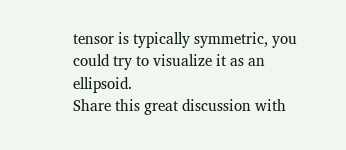tensor is typically symmetric, you could try to visualize it as an ellipsoid.
Share this great discussion with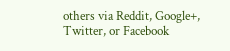others via Reddit, Google+, Twitter, or Facebook